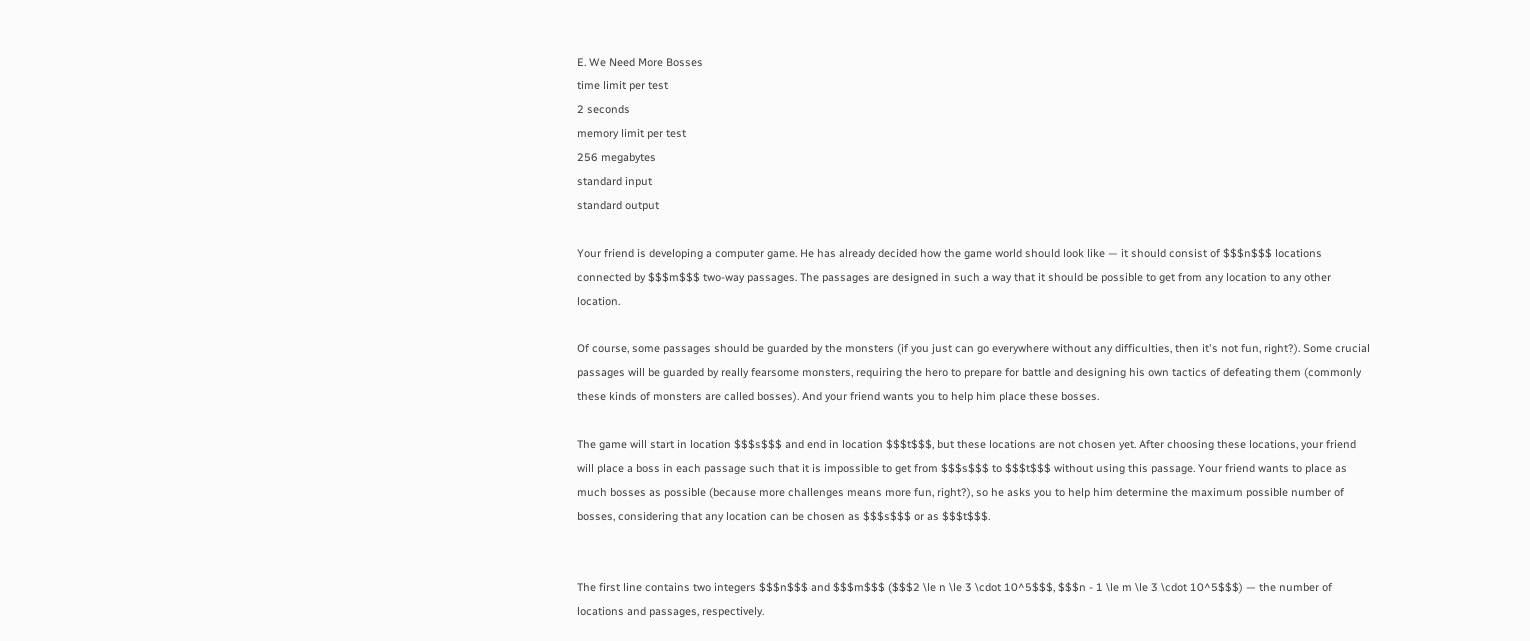E. We Need More Bosses
time limit per test
2 seconds
memory limit per test
256 megabytes
standard input
standard output

Your friend is developing a computer game. He has already decided how the game world should look like — it should consist of $$$n$$$ locations connected by $$$m$$$ two-way passages. The passages are designed in such a way that it should be possible to get from any location to any other location.

Of course, some passages should be guarded by the monsters (if you just can go everywhere without any difficulties, then it's not fun, right?). Some crucial passages will be guarded by really fearsome monsters, requiring the hero to prepare for battle and designing his own tactics of defeating them (commonly these kinds of monsters are called bosses). And your friend wants you to help him place these bosses.

The game will start in location $$$s$$$ and end in location $$$t$$$, but these locations are not chosen yet. After choosing these locations, your friend will place a boss in each passage such that it is impossible to get from $$$s$$$ to $$$t$$$ without using this passage. Your friend wants to place as much bosses as possible (because more challenges means more fun, right?), so he asks you to help him determine the maximum possible number of bosses, considering that any location can be chosen as $$$s$$$ or as $$$t$$$.


The first line contains two integers $$$n$$$ and $$$m$$$ ($$$2 \le n \le 3 \cdot 10^5$$$, $$$n - 1 \le m \le 3 \cdot 10^5$$$) — the number of locations and passages, respectively.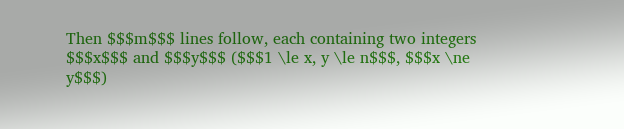Then $$$m$$$ lines follow, each containing two integers $$$x$$$ and $$$y$$$ ($$$1 \le x, y \le n$$$, $$$x \ne y$$$)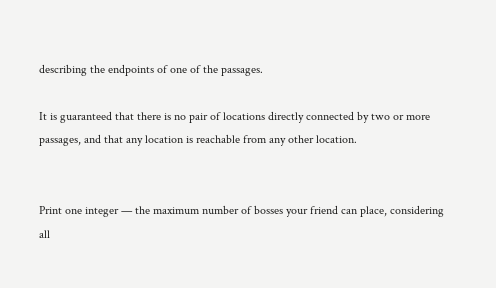describing the endpoints of one of the passages.

It is guaranteed that there is no pair of locations directly connected by two or more passages, and that any location is reachable from any other location.


Print one integer — the maximum number of bosses your friend can place, considering all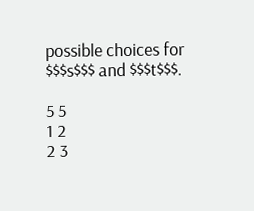possible choices for $$$s$$$ and $$$t$$$.

5 5
1 2
2 3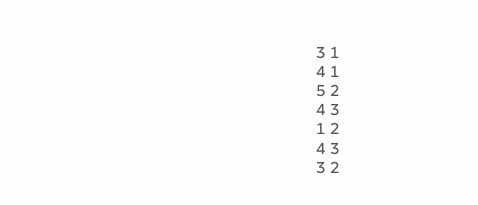3 1
4 1
5 2
4 3
1 2
4 3
3 2